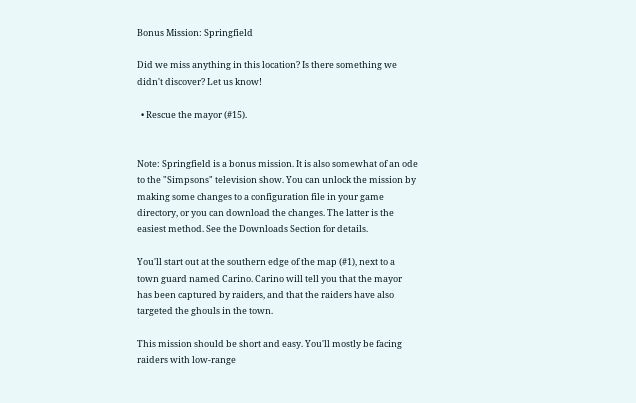Bonus Mission: Springfield

Did we miss anything in this location? Is there something we didn't discover? Let us know!

  • Rescue the mayor (#15).


Note: Springfield is a bonus mission. It is also somewhat of an ode to the "Simpsons" television show. You can unlock the mission by making some changes to a configuration file in your game directory, or you can download the changes. The latter is the easiest method. See the Downloads Section for details.

You'll start out at the southern edge of the map (#1), next to a town guard named Carino. Carino will tell you that the mayor has been captured by raiders, and that the raiders have also targeted the ghouls in the town.

This mission should be short and easy. You'll mostly be facing raiders with low-range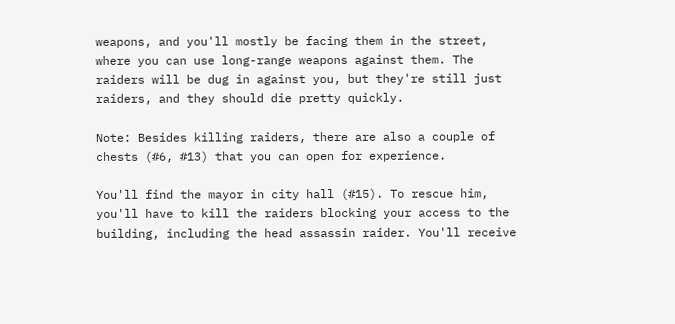weapons, and you'll mostly be facing them in the street, where you can use long-range weapons against them. The raiders will be dug in against you, but they're still just raiders, and they should die pretty quickly.

Note: Besides killing raiders, there are also a couple of chests (#6, #13) that you can open for experience.

You'll find the mayor in city hall (#15). To rescue him, you'll have to kill the raiders blocking your access to the building, including the head assassin raider. You'll receive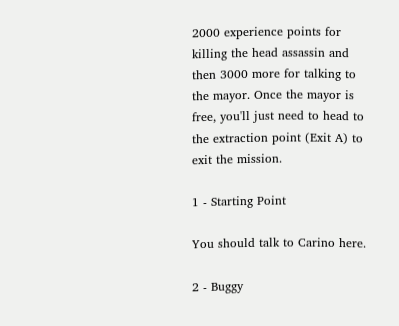2000 experience points for killing the head assassin and then 3000 more for talking to the mayor. Once the mayor is free, you'll just need to head to the extraction point (Exit A) to exit the mission.

1 - Starting Point

You should talk to Carino here.

2 - Buggy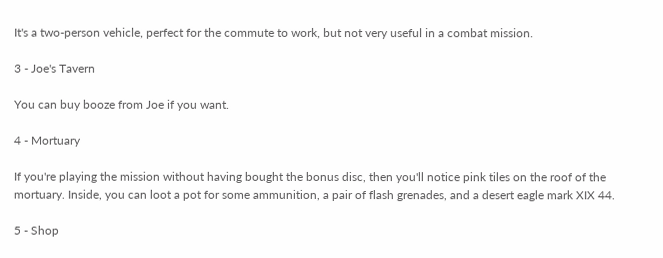It's a two-person vehicle, perfect for the commute to work, but not very useful in a combat mission.

3 - Joe's Tavern

You can buy booze from Joe if you want.

4 - Mortuary

If you're playing the mission without having bought the bonus disc, then you'll notice pink tiles on the roof of the mortuary. Inside, you can loot a pot for some ammunition, a pair of flash grenades, and a desert eagle mark XIX 44.

5 - Shop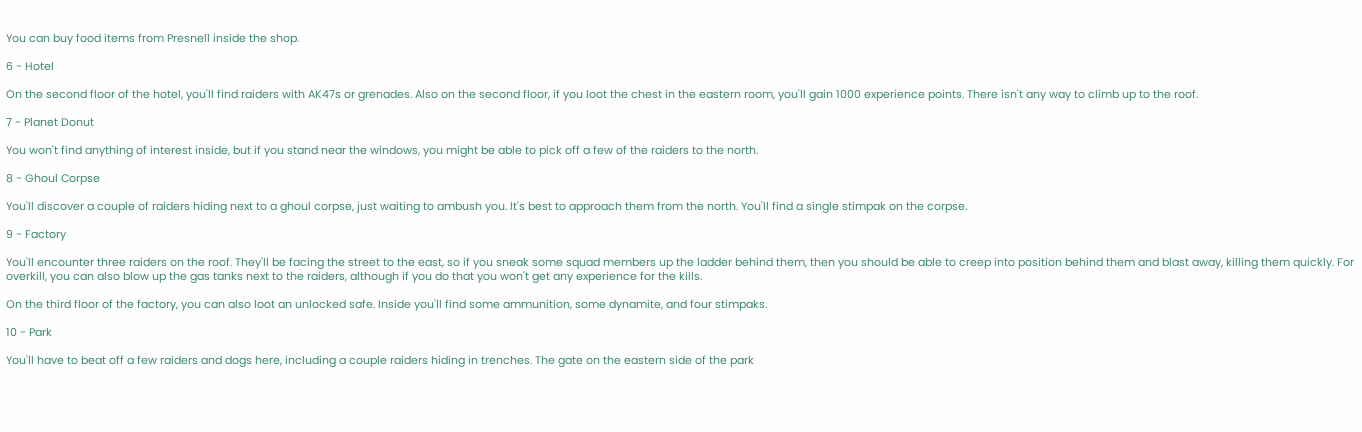You can buy food items from Presnell inside the shop.

6 - Hotel

On the second floor of the hotel, you'll find raiders with AK47s or grenades. Also on the second floor, if you loot the chest in the eastern room, you'll gain 1000 experience points. There isn't any way to climb up to the roof.

7 - Planet Donut

You won't find anything of interest inside, but if you stand near the windows, you might be able to pick off a few of the raiders to the north.

8 - Ghoul Corpse

You'll discover a couple of raiders hiding next to a ghoul corpse, just waiting to ambush you. It's best to approach them from the north. You'll find a single stimpak on the corpse.

9 - Factory

You'll encounter three raiders on the roof. They'll be facing the street to the east, so if you sneak some squad members up the ladder behind them, then you should be able to creep into position behind them and blast away, killing them quickly. For overkill, you can also blow up the gas tanks next to the raiders, although if you do that you won't get any experience for the kills.

On the third floor of the factory, you can also loot an unlocked safe. Inside you'll find some ammunition, some dynamite, and four stimpaks.

10 - Park

You'll have to beat off a few raiders and dogs here, including a couple raiders hiding in trenches. The gate on the eastern side of the park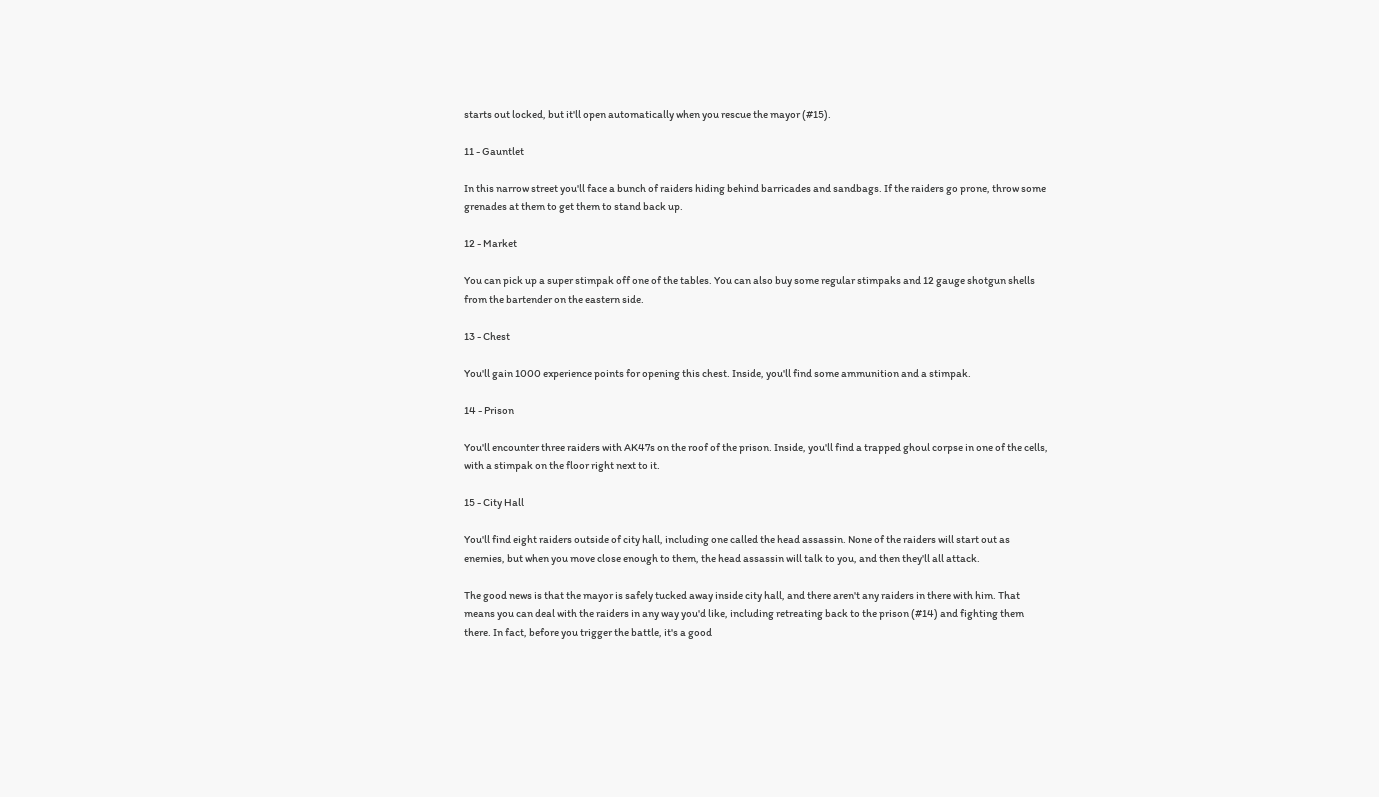starts out locked, but it'll open automatically when you rescue the mayor (#15).

11 - Gauntlet

In this narrow street you'll face a bunch of raiders hiding behind barricades and sandbags. If the raiders go prone, throw some grenades at them to get them to stand back up.

12 - Market

You can pick up a super stimpak off one of the tables. You can also buy some regular stimpaks and 12 gauge shotgun shells from the bartender on the eastern side.

13 - Chest

You'll gain 1000 experience points for opening this chest. Inside, you'll find some ammunition and a stimpak.

14 - Prison

You'll encounter three raiders with AK47s on the roof of the prison. Inside, you'll find a trapped ghoul corpse in one of the cells, with a stimpak on the floor right next to it.

15 - City Hall

You'll find eight raiders outside of city hall, including one called the head assassin. None of the raiders will start out as enemies, but when you move close enough to them, the head assassin will talk to you, and then they'll all attack.

The good news is that the mayor is safely tucked away inside city hall, and there aren't any raiders in there with him. That means you can deal with the raiders in any way you'd like, including retreating back to the prison (#14) and fighting them there. In fact, before you trigger the battle, it's a good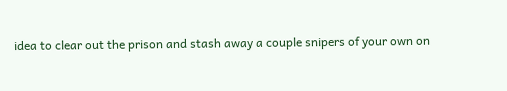idea to clear out the prison and stash away a couple snipers of your own on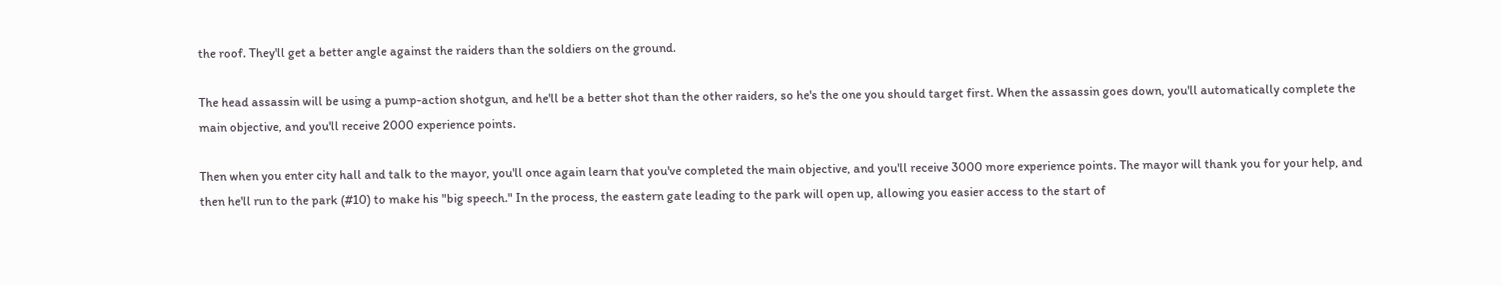the roof. They'll get a better angle against the raiders than the soldiers on the ground.

The head assassin will be using a pump-action shotgun, and he'll be a better shot than the other raiders, so he's the one you should target first. When the assassin goes down, you'll automatically complete the main objective, and you'll receive 2000 experience points.

Then when you enter city hall and talk to the mayor, you'll once again learn that you've completed the main objective, and you'll receive 3000 more experience points. The mayor will thank you for your help, and then he'll run to the park (#10) to make his "big speech." In the process, the eastern gate leading to the park will open up, allowing you easier access to the start of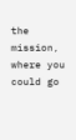the mission, where you could go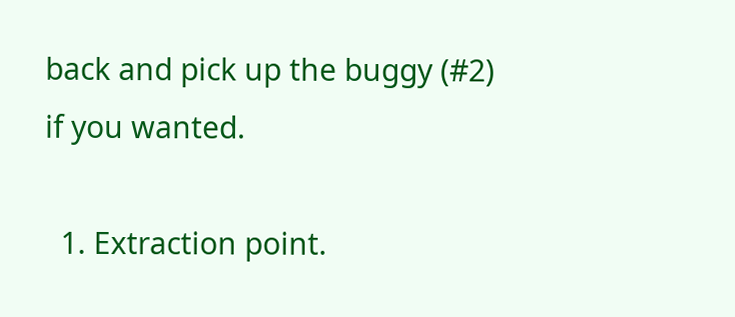back and pick up the buggy (#2) if you wanted.

  1. Extraction point.